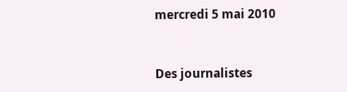mercredi 5 mai 2010


Des journalistes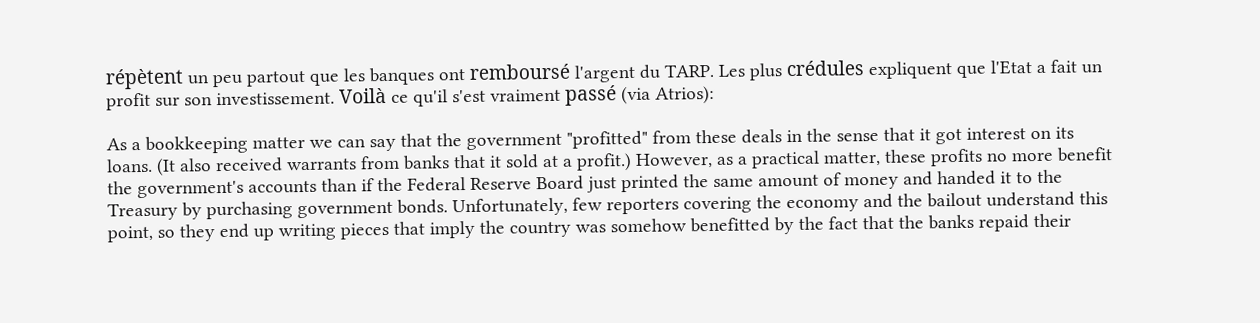répètent un peu partout que les banques ont remboursé l'argent du TARP. Les plus crédules expliquent que l'Etat a fait un profit sur son investissement. Voilà ce qu'il s'est vraiment passé (via Atrios):

As a bookkeeping matter we can say that the government "profitted" from these deals in the sense that it got interest on its loans. (It also received warrants from banks that it sold at a profit.) However, as a practical matter, these profits no more benefit the government's accounts than if the Federal Reserve Board just printed the same amount of money and handed it to the Treasury by purchasing government bonds. Unfortunately, few reporters covering the economy and the bailout understand this point, so they end up writing pieces that imply the country was somehow benefitted by the fact that the banks repaid their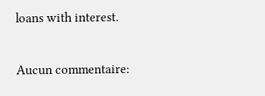loans with interest.

Aucun commentaire: